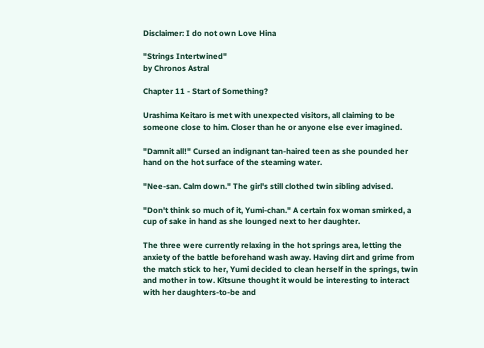Disclaimer: I do not own Love Hina

"Strings Intertwined"
by Chronos Astral

Chapter 11 - Start of Something?

Urashima Keitaro is met with unexpected visitors, all claiming to be someone close to him. Closer than he or anyone else ever imagined.

"Damnit all!" Cursed an indignant tan-haired teen as she pounded her hand on the hot surface of the steaming water.

"Nee-san. Calm down." The girl's still clothed twin sibling advised.

"Don't think so much of it, Yumi-chan." A certain fox woman smirked, a cup of sake in hand as she lounged next to her daughter.

The three were currently relaxing in the hot springs area, letting the anxiety of the battle beforehand wash away. Having dirt and grime from the match stick to her, Yumi decided to clean herself in the springs, twin and mother in tow. Kitsune thought it would be interesting to interact with her daughters-to-be and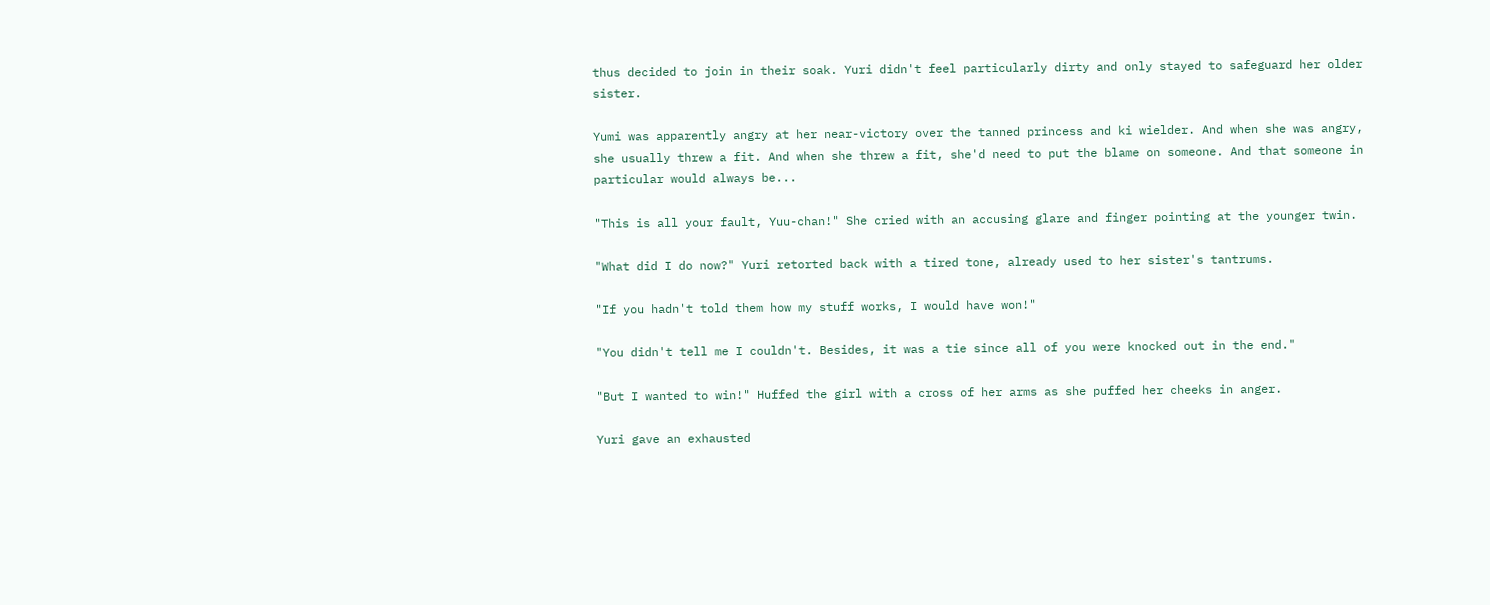thus decided to join in their soak. Yuri didn't feel particularly dirty and only stayed to safeguard her older sister.

Yumi was apparently angry at her near-victory over the tanned princess and ki wielder. And when she was angry, she usually threw a fit. And when she threw a fit, she'd need to put the blame on someone. And that someone in particular would always be...

"This is all your fault, Yuu-chan!" She cried with an accusing glare and finger pointing at the younger twin.

"What did I do now?" Yuri retorted back with a tired tone, already used to her sister's tantrums.

"If you hadn't told them how my stuff works, I would have won!"

"You didn't tell me I couldn't. Besides, it was a tie since all of you were knocked out in the end."

"But I wanted to win!" Huffed the girl with a cross of her arms as she puffed her cheeks in anger.

Yuri gave an exhausted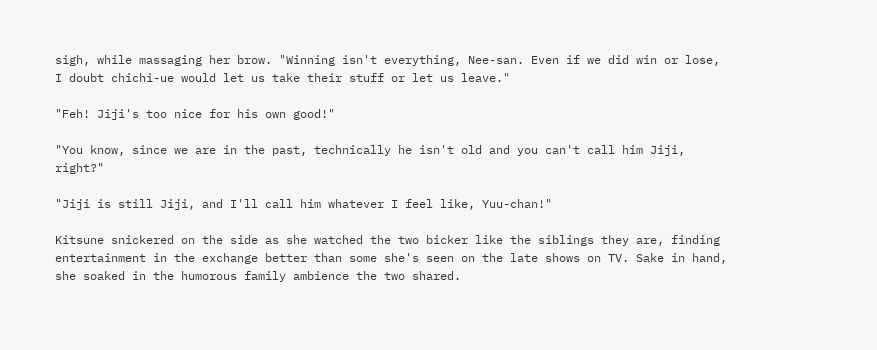sigh, while massaging her brow. "Winning isn't everything, Nee-san. Even if we did win or lose, I doubt chichi-ue would let us take their stuff or let us leave."

"Feh! Jiji's too nice for his own good!"

"You know, since we are in the past, technically he isn't old and you can't call him Jiji, right?"

"Jiji is still Jiji, and I'll call him whatever I feel like, Yuu-chan!"

Kitsune snickered on the side as she watched the two bicker like the siblings they are, finding entertainment in the exchange better than some she's seen on the late shows on TV. Sake in hand, she soaked in the humorous family ambience the two shared.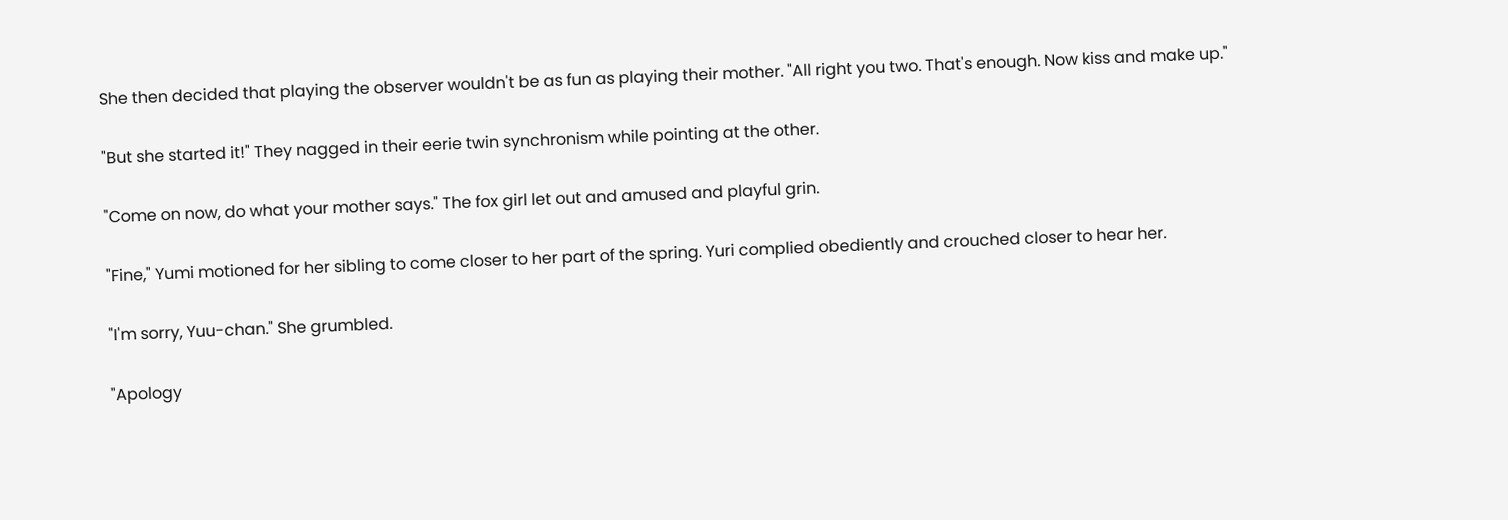She then decided that playing the observer wouldn't be as fun as playing their mother. "All right you two. That's enough. Now kiss and make up."

"But she started it!" They nagged in their eerie twin synchronism while pointing at the other.

"Come on now, do what your mother says." The fox girl let out and amused and playful grin.

"Fine," Yumi motioned for her sibling to come closer to her part of the spring. Yuri complied obediently and crouched closer to hear her.

"I'm sorry, Yuu-chan." She grumbled.

"Apology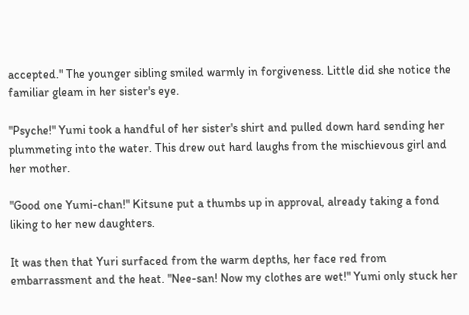accepted." The younger sibling smiled warmly in forgiveness. Little did she notice the familiar gleam in her sister's eye.

"Psyche!" Yumi took a handful of her sister's shirt and pulled down hard sending her plummeting into the water. This drew out hard laughs from the mischievous girl and her mother.

"Good one Yumi-chan!" Kitsune put a thumbs up in approval, already taking a fond liking to her new daughters.

It was then that Yuri surfaced from the warm depths, her face red from embarrassment and the heat. "Nee-san! Now my clothes are wet!" Yumi only stuck her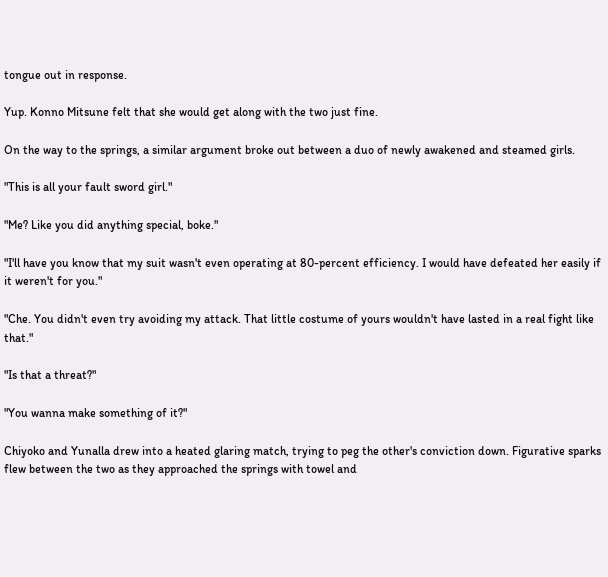tongue out in response.

Yup. Konno Mitsune felt that she would get along with the two just fine.

On the way to the springs, a similar argument broke out between a duo of newly awakened and steamed girls.

"This is all your fault sword girl."

"Me? Like you did anything special, boke."

"I'll have you know that my suit wasn't even operating at 80-percent efficiency. I would have defeated her easily if it weren't for you."

"Che. You didn't even try avoiding my attack. That little costume of yours wouldn't have lasted in a real fight like that."

"Is that a threat?"

"You wanna make something of it?"

Chiyoko and Yunalla drew into a heated glaring match, trying to peg the other's conviction down. Figurative sparks flew between the two as they approached the springs with towel and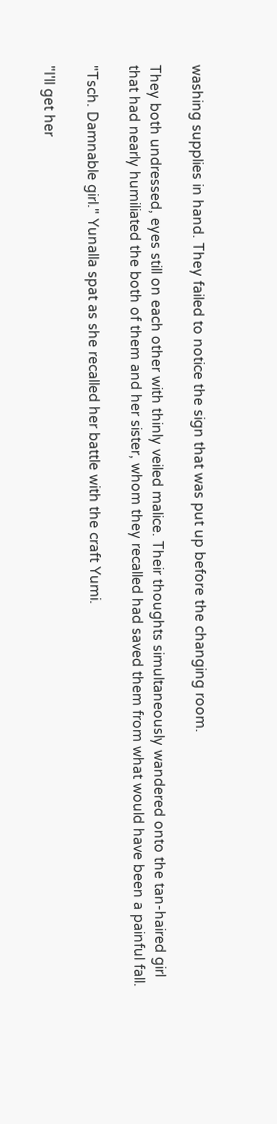washing supplies in hand. They failed to notice the sign that was put up before the changing room.

They both undressed, eyes still on each other with thinly veiled malice. Their thoughts simultaneously wandered onto the tan-haired girl that had nearly humiliated the both of them and her sister, whom they recalled had saved them from what would have been a painful fall.

"Tsch. Damnable girl." Yunalla spat as she recalled her battle with the craft Yumi.

"I'll get her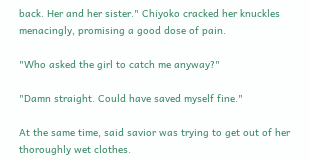back. Her and her sister." Chiyoko cracked her knuckles menacingly, promising a good dose of pain.

"Who asked the girl to catch me anyway?"

"Damn straight. Could have saved myself fine."

At the same time, said savior was trying to get out of her thoroughly wet clothes.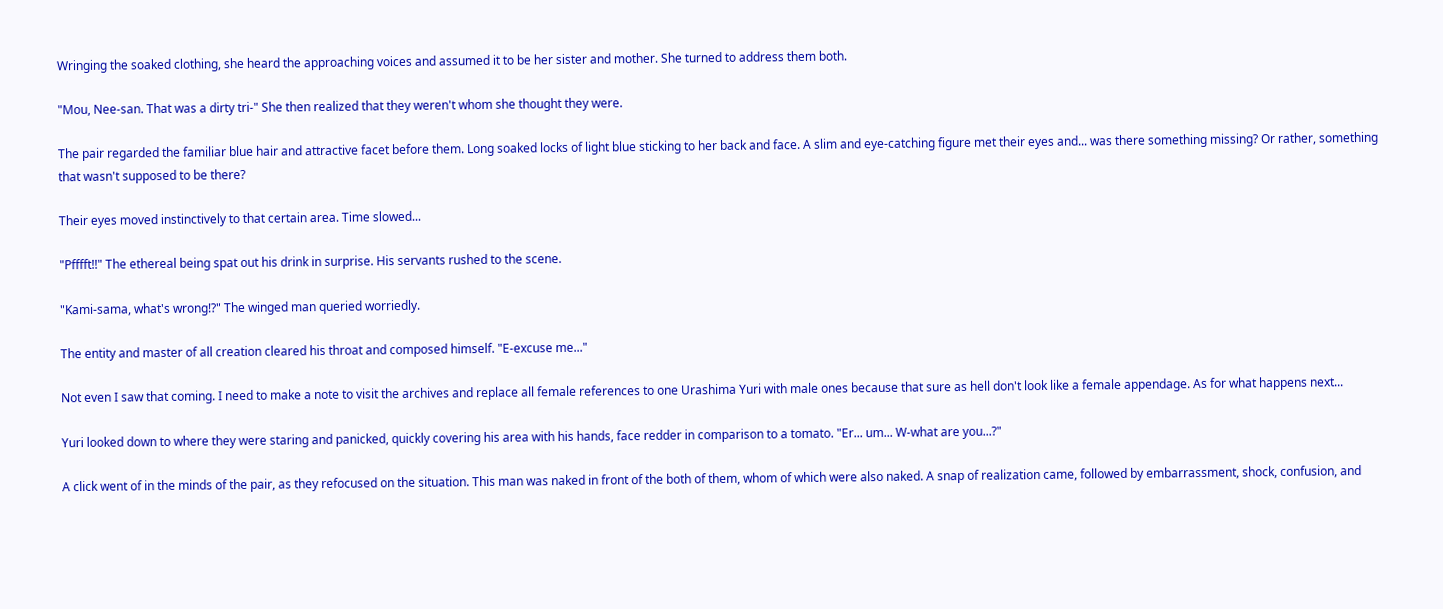Wringing the soaked clothing, she heard the approaching voices and assumed it to be her sister and mother. She turned to address them both.

"Mou, Nee-san. That was a dirty tri-" She then realized that they weren't whom she thought they were.

The pair regarded the familiar blue hair and attractive facet before them. Long soaked locks of light blue sticking to her back and face. A slim and eye-catching figure met their eyes and... was there something missing? Or rather, something that wasn't supposed to be there?

Their eyes moved instinctively to that certain area. Time slowed...

"Pfffft!!" The ethereal being spat out his drink in surprise. His servants rushed to the scene.

"Kami-sama, what's wrong!?" The winged man queried worriedly.

The entity and master of all creation cleared his throat and composed himself. "E-excuse me..."

Not even I saw that coming. I need to make a note to visit the archives and replace all female references to one Urashima Yuri with male ones because that sure as hell don't look like a female appendage. As for what happens next...

Yuri looked down to where they were staring and panicked, quickly covering his area with his hands, face redder in comparison to a tomato. "Er... um... W-what are you...?"

A click went of in the minds of the pair, as they refocused on the situation. This man was naked in front of the both of them, whom of which were also naked. A snap of realization came, followed by embarrassment, shock, confusion, and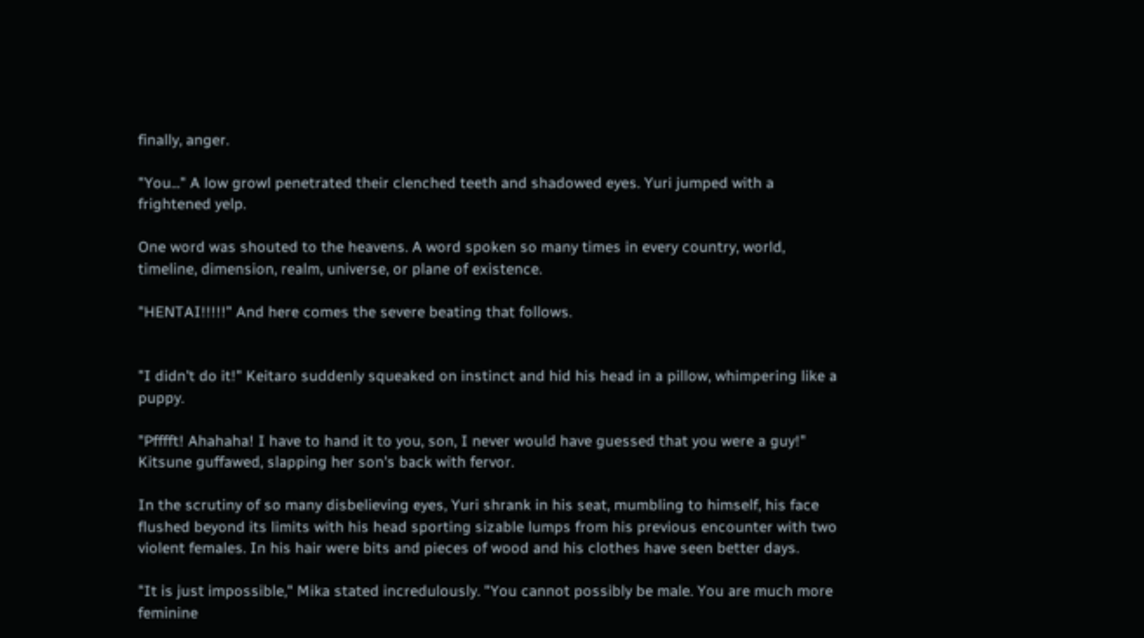finally, anger.

"You..." A low growl penetrated their clenched teeth and shadowed eyes. Yuri jumped with a frightened yelp.

One word was shouted to the heavens. A word spoken so many times in every country, world, timeline, dimension, realm, universe, or plane of existence.

"HENTAI!!!!!" And here comes the severe beating that follows.


"I didn't do it!" Keitaro suddenly squeaked on instinct and hid his head in a pillow, whimpering like a puppy.

"Pfffft! Ahahaha! I have to hand it to you, son, I never would have guessed that you were a guy!" Kitsune guffawed, slapping her son's back with fervor.

In the scrutiny of so many disbelieving eyes, Yuri shrank in his seat, mumbling to himself, his face flushed beyond its limits with his head sporting sizable lumps from his previous encounter with two violent females. In his hair were bits and pieces of wood and his clothes have seen better days.

"It is just impossible," Mika stated incredulously. "You cannot possibly be male. You are much more feminine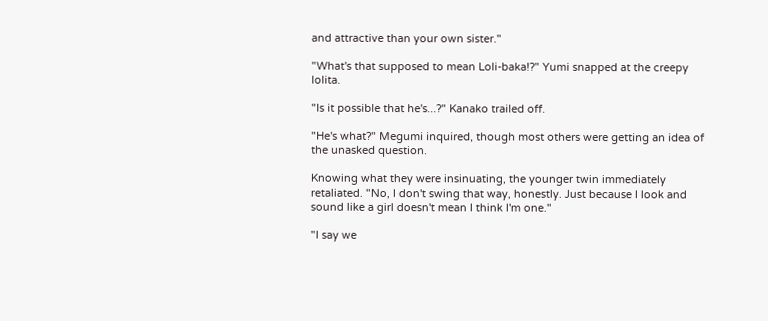and attractive than your own sister."

"What's that supposed to mean Loli-baka!?" Yumi snapped at the creepy lolita.

"Is it possible that he's...?" Kanako trailed off.

"He's what?" Megumi inquired, though most others were getting an idea of the unasked question.

Knowing what they were insinuating, the younger twin immediately retaliated. "No, I don't swing that way, honestly. Just because I look and sound like a girl doesn't mean I think I'm one."

"I say we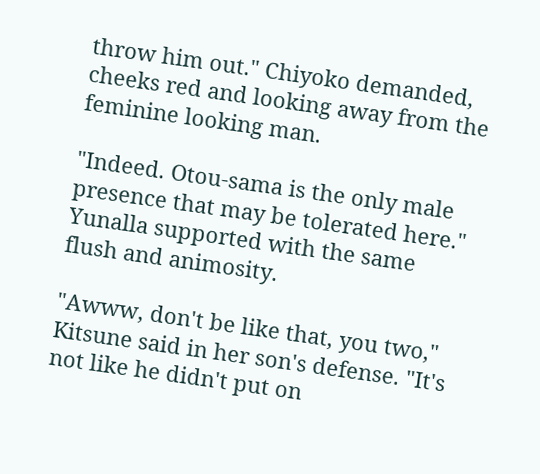throw him out." Chiyoko demanded, cheeks red and looking away from the feminine looking man.

"Indeed. Otou-sama is the only male presence that may be tolerated here." Yunalla supported with the same flush and animosity.

"Awww, don't be like that, you two," Kitsune said in her son's defense. "It's not like he didn't put on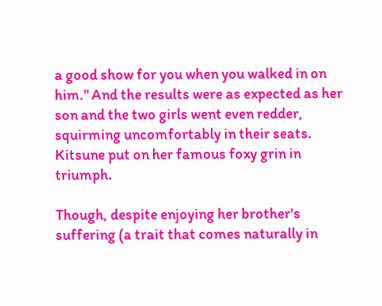a good show for you when you walked in on him." And the results were as expected as her son and the two girls went even redder, squirming uncomfortably in their seats. Kitsune put on her famous foxy grin in triumph.

Though, despite enjoying her brother's suffering (a trait that comes naturally in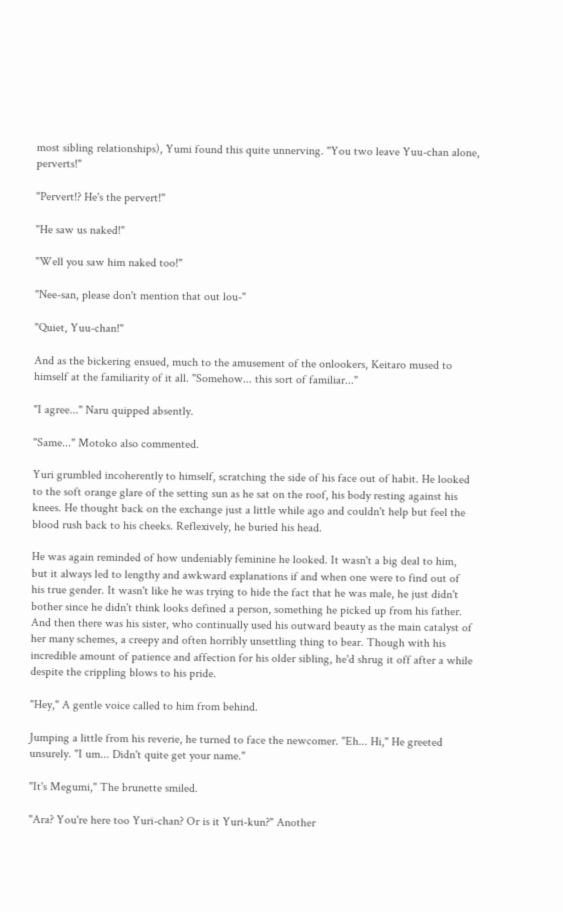most sibling relationships), Yumi found this quite unnerving. "You two leave Yuu-chan alone, perverts!"

"Pervert!? He's the pervert!"

"He saw us naked!"

"Well you saw him naked too!"

"Nee-san, please don't mention that out lou-"

"Quiet, Yuu-chan!"

And as the bickering ensued, much to the amusement of the onlookers, Keitaro mused to himself at the familiarity of it all. "Somehow... this sort of familiar..."

"I agree..." Naru quipped absently.

"Same..." Motoko also commented.

Yuri grumbled incoherently to himself, scratching the side of his face out of habit. He looked to the soft orange glare of the setting sun as he sat on the roof, his body resting against his knees. He thought back on the exchange just a little while ago and couldn't help but feel the blood rush back to his cheeks. Reflexively, he buried his head.

He was again reminded of how undeniably feminine he looked. It wasn't a big deal to him, but it always led to lengthy and awkward explanations if and when one were to find out of his true gender. It wasn't like he was trying to hide the fact that he was male, he just didn't bother since he didn't think looks defined a person, something he picked up from his father. And then there was his sister, who continually used his outward beauty as the main catalyst of her many schemes, a creepy and often horribly unsettling thing to bear. Though with his incredible amount of patience and affection for his older sibling, he'd shrug it off after a while despite the crippling blows to his pride.

"Hey," A gentle voice called to him from behind.

Jumping a little from his reverie, he turned to face the newcomer. "Eh... Hi," He greeted unsurely. "I um... Didn't quite get your name."

"It's Megumi," The brunette smiled.

"Ara? You're here too Yuri-chan? Or is it Yuri-kun?" Another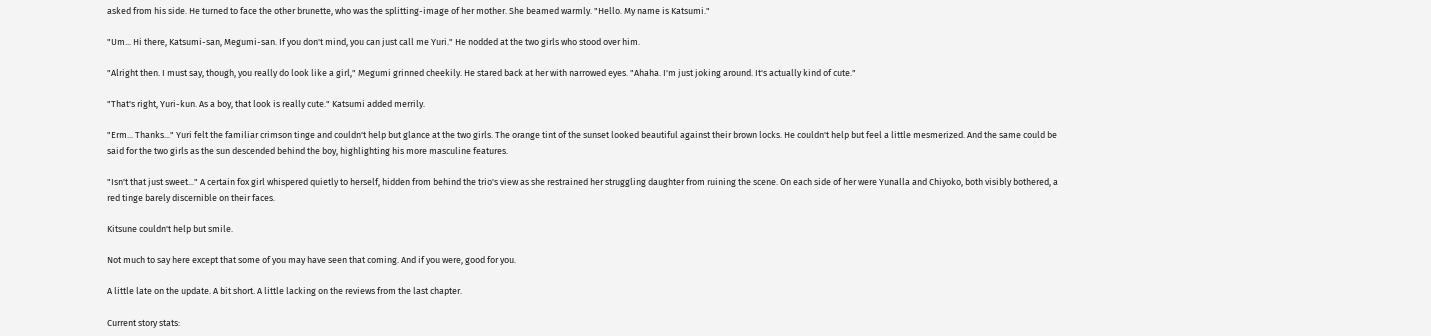asked from his side. He turned to face the other brunette, who was the splitting-image of her mother. She beamed warmly. "Hello. My name is Katsumi."

"Um... Hi there, Katsumi-san, Megumi-san. If you don't mind, you can just call me Yuri." He nodded at the two girls who stood over him.

"Alright then. I must say, though, you really do look like a girl," Megumi grinned cheekily. He stared back at her with narrowed eyes. "Ahaha. I'm just joking around. It's actually kind of cute."

"That's right, Yuri-kun. As a boy, that look is really cute." Katsumi added merrily.

"Erm... Thanks..." Yuri felt the familiar crimson tinge and couldn't help but glance at the two girls. The orange tint of the sunset looked beautiful against their brown locks. He couldn't help but feel a little mesmerized. And the same could be said for the two girls as the sun descended behind the boy, highlighting his more masculine features.

"Isn't that just sweet..." A certain fox girl whispered quietly to herself, hidden from behind the trio's view as she restrained her struggling daughter from ruining the scene. On each side of her were Yunalla and Chiyoko, both visibly bothered, a red tinge barely discernible on their faces.

Kitsune couldn't help but smile.

Not much to say here except that some of you may have seen that coming. And if you were, good for you.

A little late on the update. A bit short. A little lacking on the reviews from the last chapter.

Current story stats: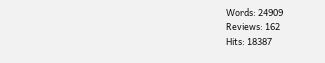Words: 24909
Reviews: 162
Hits: 18387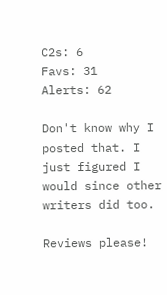C2s: 6
Favs: 31
Alerts: 62

Don't know why I posted that. I just figured I would since other writers did too.

Reviews please!